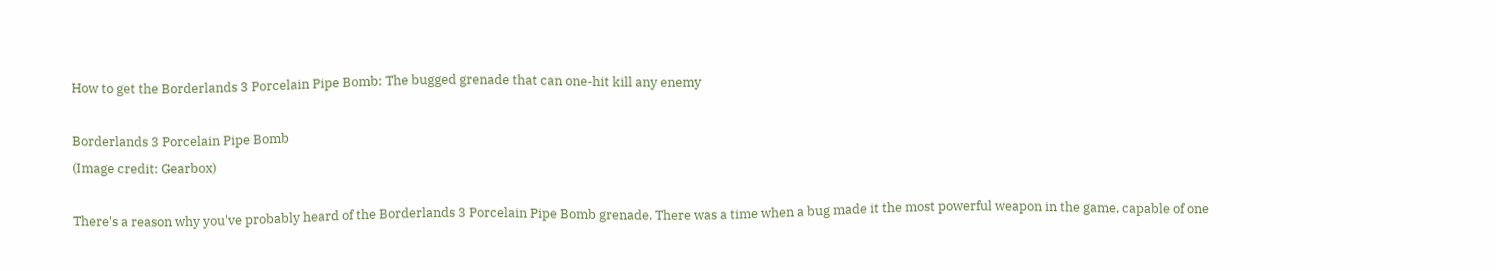How to get the Borderlands 3 Porcelain Pipe Bomb: The bugged grenade that can one-hit kill any enemy

Borderlands 3 Porcelain Pipe Bomb
(Image credit: Gearbox)

There's a reason why you've probably heard of the Borderlands 3 Porcelain Pipe Bomb grenade. There was a time when a bug made it the most powerful weapon in the game, capable of one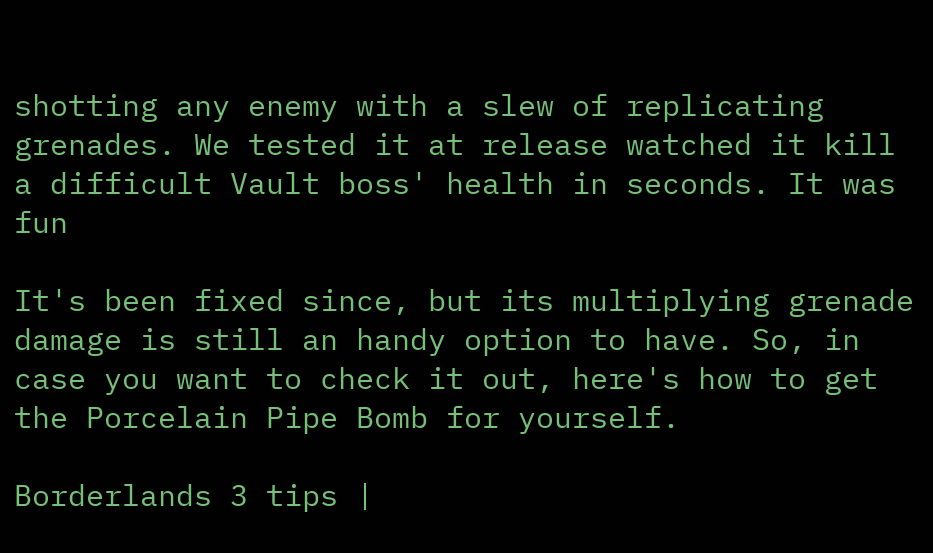shotting any enemy with a slew of replicating grenades. We tested it at release watched it kill a difficult Vault boss' health in seconds. It was fun

It's been fixed since, but its multiplying grenade damage is still an handy option to have. So, in case you want to check it out, here's how to get the Porcelain Pipe Bomb for yourself.

Borderlands 3 tips |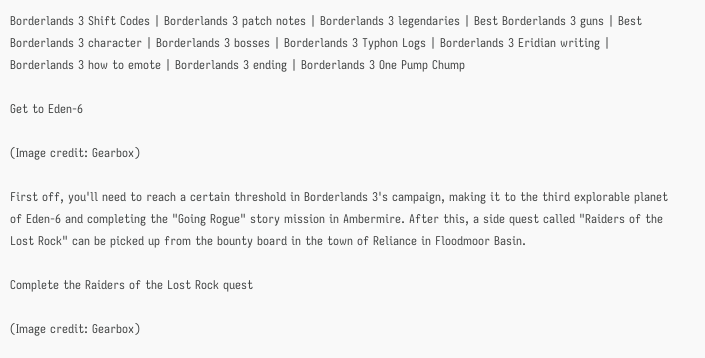Borderlands 3 Shift Codes | Borderlands 3 patch notes | Borderlands 3 legendaries | Best Borderlands 3 guns | Best Borderlands 3 character | Borderlands 3 bosses | Borderlands 3 Typhon Logs | Borderlands 3 Eridian writing | Borderlands 3 how to emote | Borderlands 3 ending | Borderlands 3 One Pump Chump

Get to Eden-6

(Image credit: Gearbox)

First off, you'll need to reach a certain threshold in Borderlands 3's campaign, making it to the third explorable planet of Eden-6 and completing the "Going Rogue" story mission in Ambermire. After this, a side quest called "Raiders of the Lost Rock" can be picked up from the bounty board in the town of Reliance in Floodmoor Basin.

Complete the Raiders of the Lost Rock quest

(Image credit: Gearbox)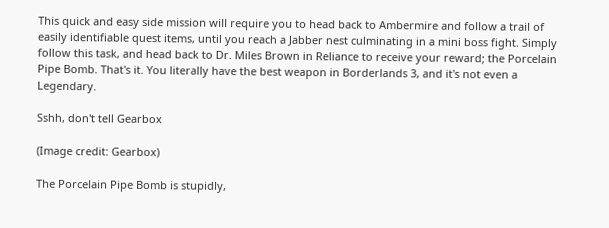This quick and easy side mission will require you to head back to Ambermire and follow a trail of easily identifiable quest items, until you reach a Jabber nest culminating in a mini boss fight. Simply follow this task, and head back to Dr. Miles Brown in Reliance to receive your reward; the Porcelain Pipe Bomb. That's it. You literally have the best weapon in Borderlands 3, and it's not even a Legendary.

Sshh, don't tell Gearbox

(Image credit: Gearbox)

The Porcelain Pipe Bomb is stupidly,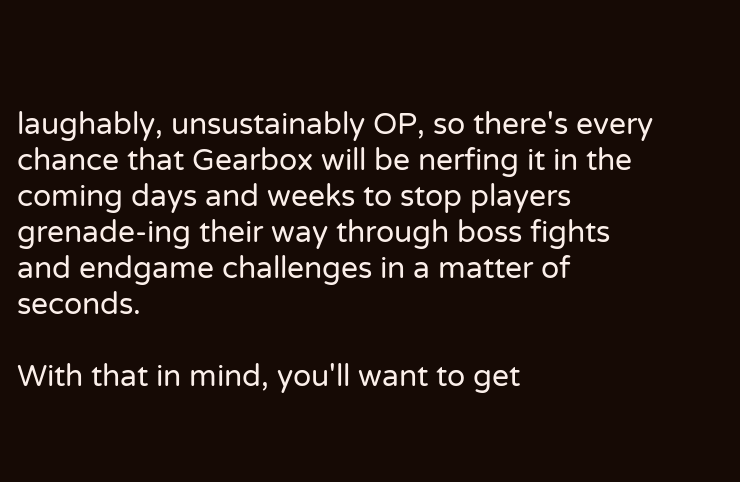laughably, unsustainably OP, so there's every chance that Gearbox will be nerfing it in the coming days and weeks to stop players grenade-ing their way through boss fights and endgame challenges in a matter of seconds.

With that in mind, you'll want to get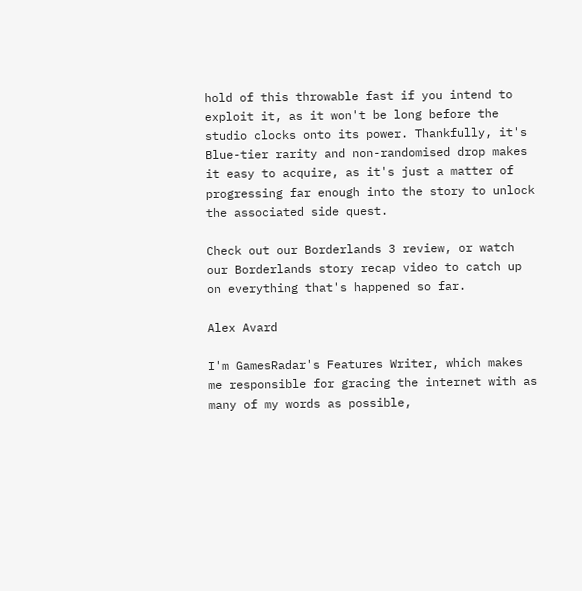hold of this throwable fast if you intend to exploit it, as it won't be long before the studio clocks onto its power. Thankfully, it's Blue-tier rarity and non-randomised drop makes it easy to acquire, as it's just a matter of progressing far enough into the story to unlock the associated side quest.

Check out our Borderlands 3 review, or watch our Borderlands story recap video to catch up on everything that's happened so far.

Alex Avard

I'm GamesRadar's Features Writer, which makes me responsible for gracing the internet with as many of my words as possible,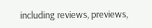including reviews, previews,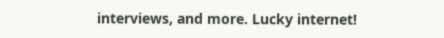interviews, and more. Lucky internet!